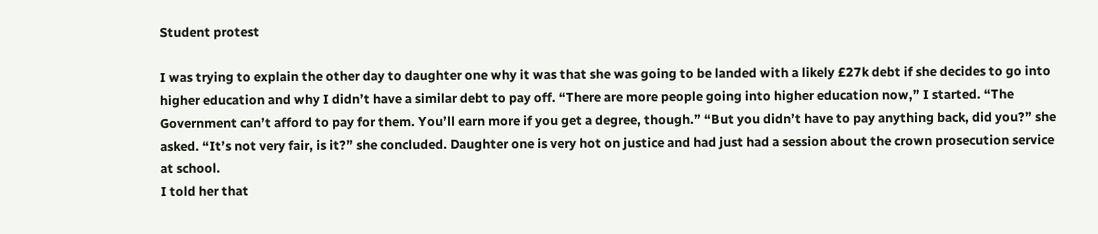Student protest

I was trying to explain the other day to daughter one why it was that she was going to be landed with a likely £27k debt if she decides to go into higher education and why I didn’t have a similar debt to pay off. “There are more people going into higher education now,” I started. “The Government can’t afford to pay for them. You’ll earn more if you get a degree, though.” “But you didn’t have to pay anything back, did you?” she asked. “It’s not very fair, is it?” she concluded. Daughter one is very hot on justice and had just had a session about the crown prosecution service at school.
I told her that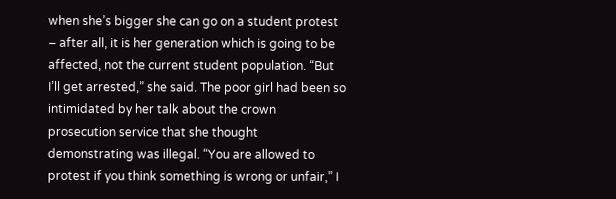when she’s bigger she can go on a student protest – after all, it is her generation which is going to be affected, not the current student population. “But I’ll get arrested,” she said. The poor girl had been so intimidated by her talk about the crown prosecution service that she thought demonstrating was illegal. “You are allowed to protest if you think something is wrong or unfair,” I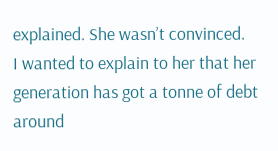explained. She wasn’t convinced.
I wanted to explain to her that her generation has got a tonne of debt around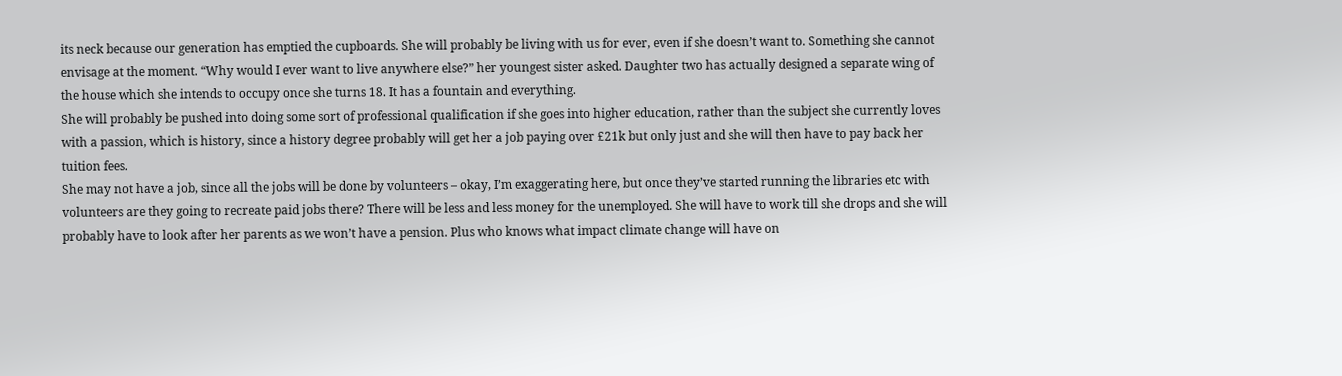its neck because our generation has emptied the cupboards. She will probably be living with us for ever, even if she doesn’t want to. Something she cannot envisage at the moment. “Why would I ever want to live anywhere else?” her youngest sister asked. Daughter two has actually designed a separate wing of the house which she intends to occupy once she turns 18. It has a fountain and everything.
She will probably be pushed into doing some sort of professional qualification if she goes into higher education, rather than the subject she currently loves with a passion, which is history, since a history degree probably will get her a job paying over £21k but only just and she will then have to pay back her tuition fees.
She may not have a job, since all the jobs will be done by volunteers – okay, I’m exaggerating here, but once they’ve started running the libraries etc with volunteers are they going to recreate paid jobs there? There will be less and less money for the unemployed. She will have to work till she drops and she will probably have to look after her parents as we won’t have a pension. Plus who knows what impact climate change will have on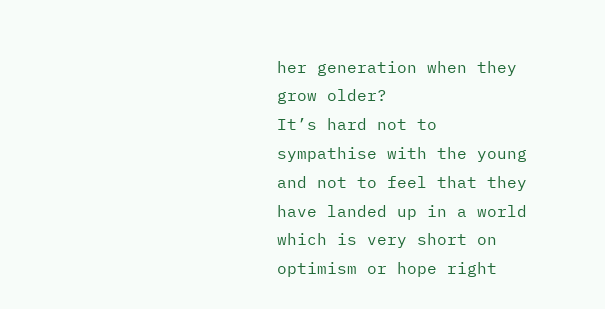her generation when they grow older?
It’s hard not to sympathise with the young and not to feel that they have landed up in a world which is very short on optimism or hope right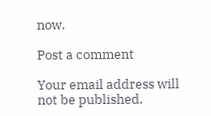now.

Post a comment

Your email address will not be published.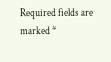Required fields are marked *